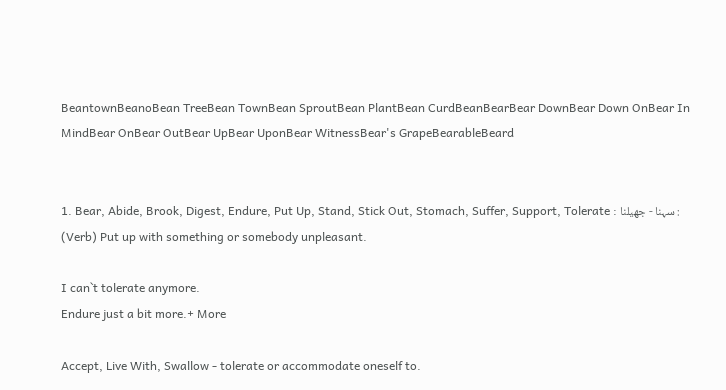BeantownBeanoBean TreeBean TownBean SproutBean PlantBean CurdBeanBearBear DownBear Down OnBear In MindBear OnBear OutBear UpBear UponBear WitnessBear's GrapeBearableBeard


1. Bear, Abide, Brook, Digest, Endure, Put Up, Stand, Stick Out, Stomach, Suffer, Support, Tolerate : سہنا - جھیلنا : (Verb) Put up with something or somebody unpleasant.

I can`t tolerate anymore.
Endure just a bit more.+ More

Accept, Live With, Swallow - tolerate or accommodate oneself to.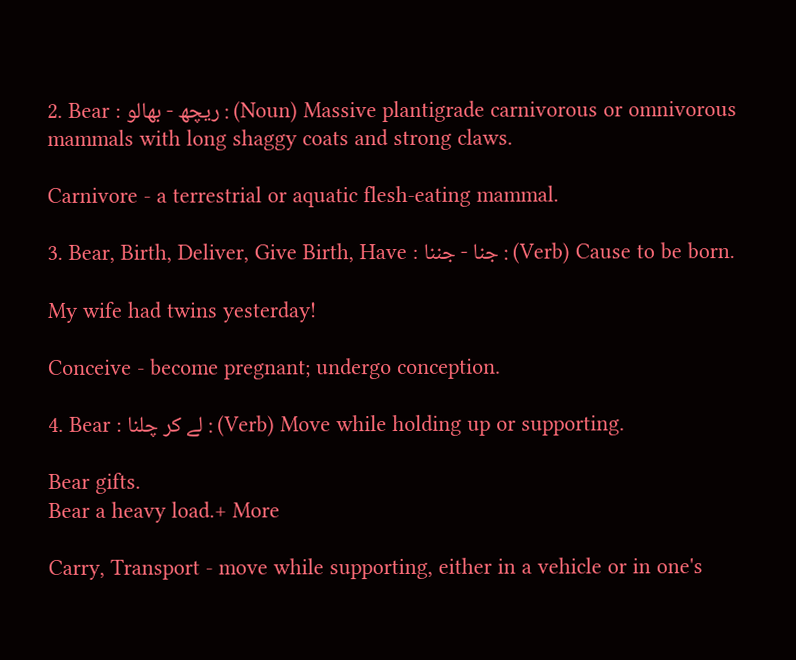2. Bear : ریچھ - بھالو : (Noun) Massive plantigrade carnivorous or omnivorous mammals with long shaggy coats and strong claws.

Carnivore - a terrestrial or aquatic flesh-eating mammal.

3. Bear, Birth, Deliver, Give Birth, Have : جنا - جننا : (Verb) Cause to be born.

My wife had twins yesterday!

Conceive - become pregnant; undergo conception.

4. Bear : لے کر چلنا : (Verb) Move while holding up or supporting.

Bear gifts.
Bear a heavy load.+ More

Carry, Transport - move while supporting, either in a vehicle or in one's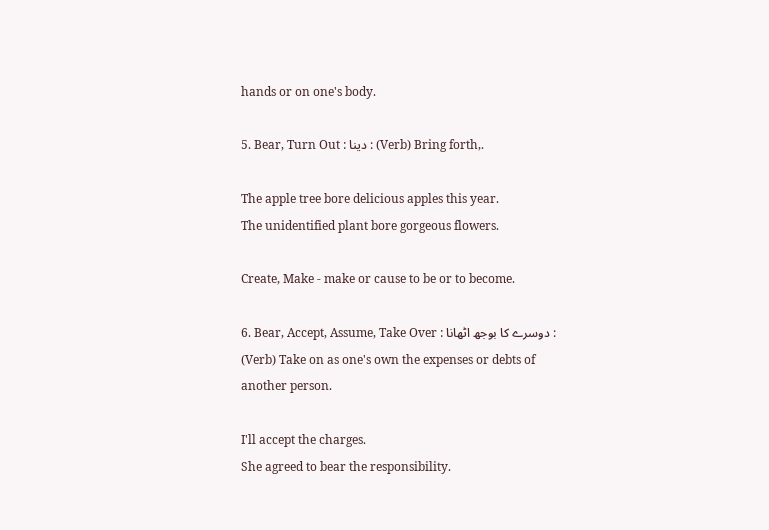hands or on one's body.

5. Bear, Turn Out : دینا : (Verb) Bring forth,.

The apple tree bore delicious apples this year.
The unidentified plant bore gorgeous flowers.

Create, Make - make or cause to be or to become.

6. Bear, Accept, Assume, Take Over : دوسرے کا بوجھ اٹھانا : (Verb) Take on as one's own the expenses or debts of another person.

I'll accept the charges.
She agreed to bear the responsibility.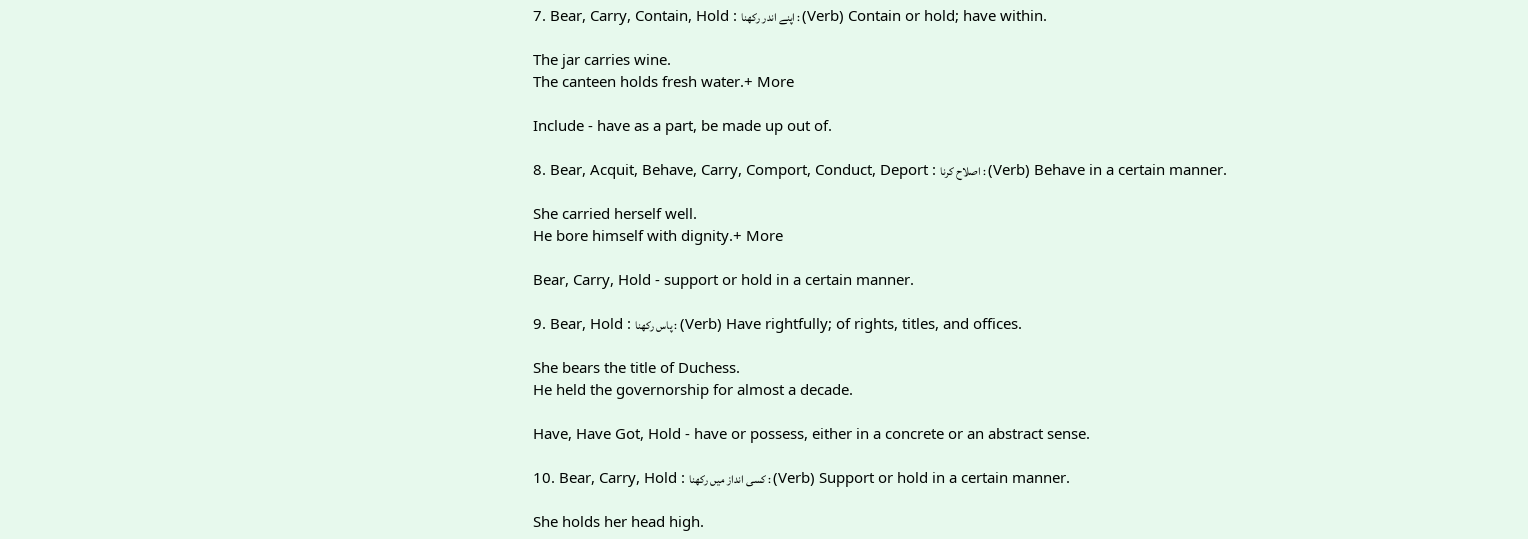7. Bear, Carry, Contain, Hold : اپنے اندر رکھنا : (Verb) Contain or hold; have within.

The jar carries wine.
The canteen holds fresh water.+ More

Include - have as a part, be made up out of.

8. Bear, Acquit, Behave, Carry, Comport, Conduct, Deport : اصلاح کرنا : (Verb) Behave in a certain manner.

She carried herself well.
He bore himself with dignity.+ More

Bear, Carry, Hold - support or hold in a certain manner.

9. Bear, Hold : پاس رکھنا : (Verb) Have rightfully; of rights, titles, and offices.

She bears the title of Duchess.
He held the governorship for almost a decade.

Have, Have Got, Hold - have or possess, either in a concrete or an abstract sense.

10. Bear, Carry, Hold : کسی انداز میں رکھنا : (Verb) Support or hold in a certain manner.

She holds her head high.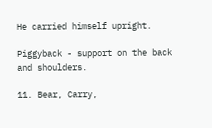He carried himself upright.

Piggyback - support on the back and shoulders.

11. Bear, Carry,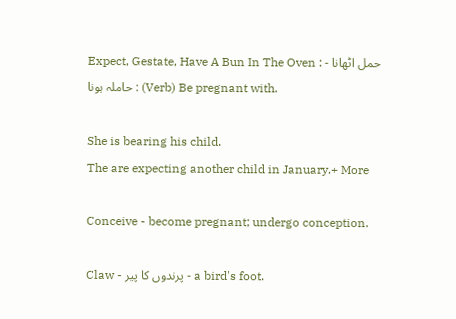Expect, Gestate, Have A Bun In The Oven : حمل اٹھانا - حاملہ ہونا : (Verb) Be pregnant with.

She is bearing his child.
The are expecting another child in January.+ More

Conceive - become pregnant; undergo conception.

Claw - پرندوں کا پیر - a bird's foot.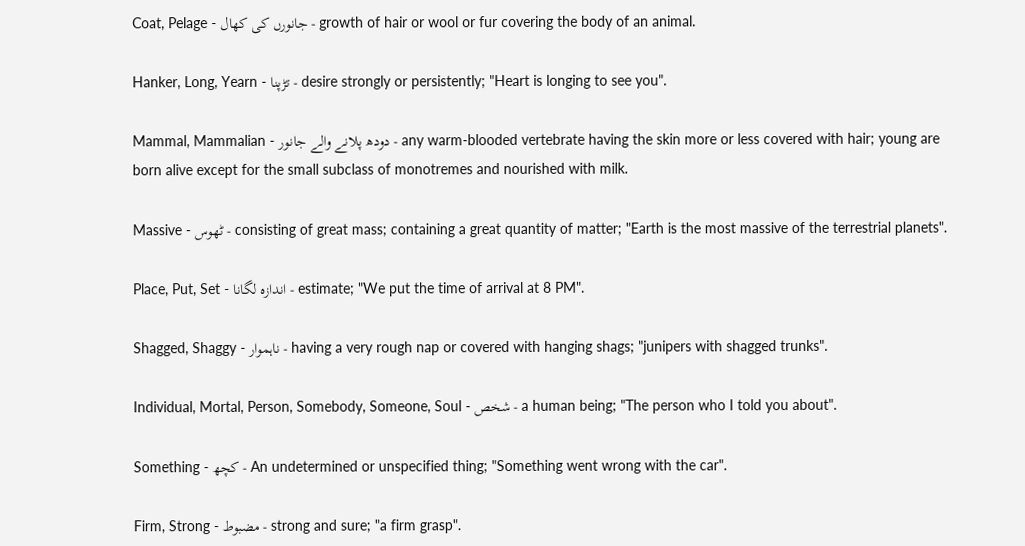Coat, Pelage - جانورں کی کھال - growth of hair or wool or fur covering the body of an animal.

Hanker, Long, Yearn - تڑپنا - desire strongly or persistently; "Heart is longing to see you".

Mammal, Mammalian - دودھ پلانے والے جانور - any warm-blooded vertebrate having the skin more or less covered with hair; young are born alive except for the small subclass of monotremes and nourished with milk.

Massive - ٹھوس - consisting of great mass; containing a great quantity of matter; "Earth is the most massive of the terrestrial planets".

Place, Put, Set - اندازہ لگانا - estimate; "We put the time of arrival at 8 PM".

Shagged, Shaggy - ناہموار - having a very rough nap or covered with hanging shags; "junipers with shagged trunks".

Individual, Mortal, Person, Somebody, Someone, Soul - شخص - a human being; "The person who I told you about".

Something - کچھ - An undetermined or unspecified thing; "Something went wrong with the car".

Firm, Strong - مضبوط - strong and sure; "a firm grasp".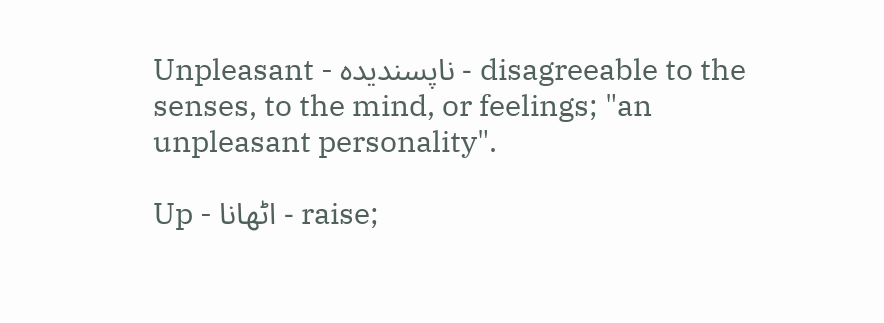Unpleasant - ناپسندیدہ - disagreeable to the senses, to the mind, or feelings; "an unpleasant personality".

Up - اٹھانا - raise;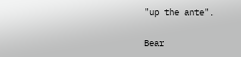"up the ante".

Bear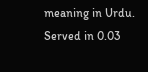meaning in Urdu. Served in 0.03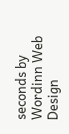seconds by Wordinn Web Design